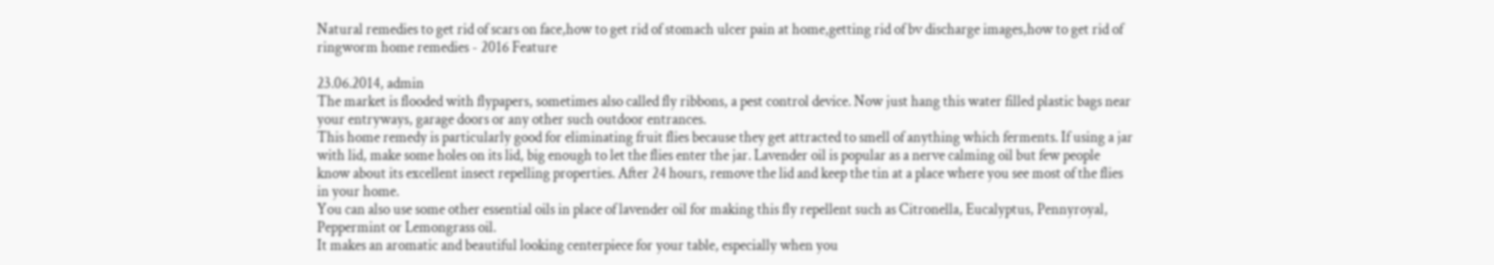Natural remedies to get rid of scars on face,how to get rid of stomach ulcer pain at home,getting rid of bv discharge images,how to get rid of ringworm home remedies - 2016 Feature

23.06.2014, admin
The market is flooded with flypapers, sometimes also called fly ribbons, a pest control device. Now just hang this water filled plastic bags near your entryways, garage doors or any other such outdoor entrances.
This home remedy is particularly good for eliminating fruit flies because they get attracted to smell of anything which ferments. If using a jar with lid, make some holes on its lid, big enough to let the flies enter the jar. Lavender oil is popular as a nerve calming oil but few people know about its excellent insect repelling properties. After 24 hours, remove the lid and keep the tin at a place where you see most of the flies in your home.
You can also use some other essential oils in place of lavender oil for making this fly repellent such as Citronella, Eucalyptus, Pennyroyal, Peppermint or Lemongrass oil.
It makes an aromatic and beautiful looking centerpiece for your table, especially when you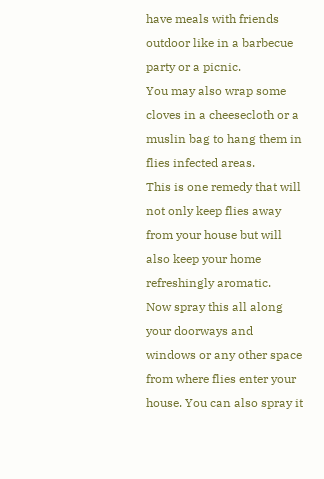have meals with friends outdoor like in a barbecue party or a picnic.
You may also wrap some cloves in a cheesecloth or a muslin bag to hang them in flies infected areas.
This is one remedy that will not only keep flies away from your house but will also keep your home refreshingly aromatic.
Now spray this all along your doorways and windows or any other space from where flies enter your house. You can also spray it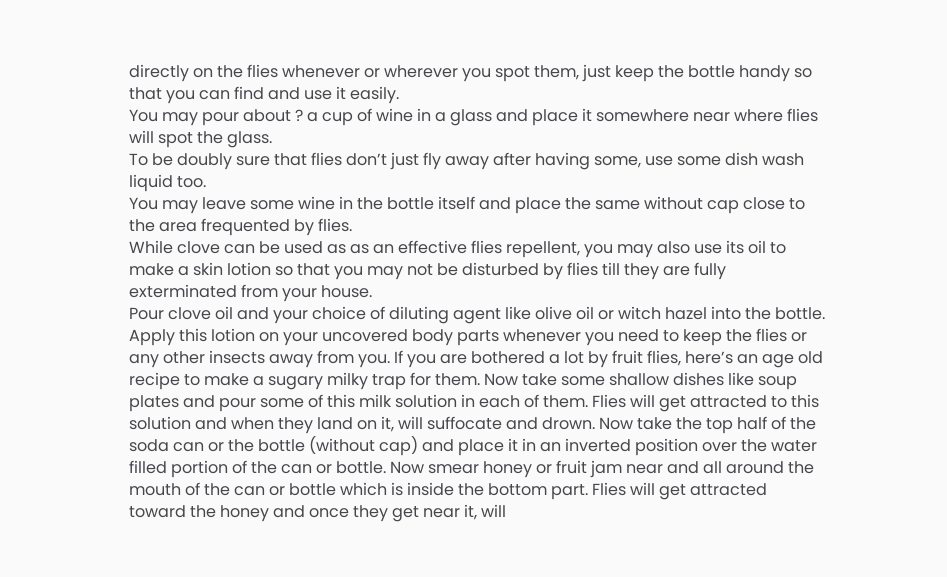directly on the flies whenever or wherever you spot them, just keep the bottle handy so that you can find and use it easily.
You may pour about ? a cup of wine in a glass and place it somewhere near where flies will spot the glass.
To be doubly sure that flies don’t just fly away after having some, use some dish wash liquid too.
You may leave some wine in the bottle itself and place the same without cap close to the area frequented by flies.
While clove can be used as as an effective flies repellent, you may also use its oil to make a skin lotion so that you may not be disturbed by flies till they are fully exterminated from your house.
Pour clove oil and your choice of diluting agent like olive oil or witch hazel into the bottle. Apply this lotion on your uncovered body parts whenever you need to keep the flies or any other insects away from you. If you are bothered a lot by fruit flies, here’s an age old recipe to make a sugary milky trap for them. Now take some shallow dishes like soup plates and pour some of this milk solution in each of them. Flies will get attracted to this solution and when they land on it, will suffocate and drown. Now take the top half of the soda can or the bottle (without cap) and place it in an inverted position over the water filled portion of the can or bottle. Now smear honey or fruit jam near and all around the mouth of the can or bottle which is inside the bottom part. Flies will get attracted toward the honey and once they get near it, will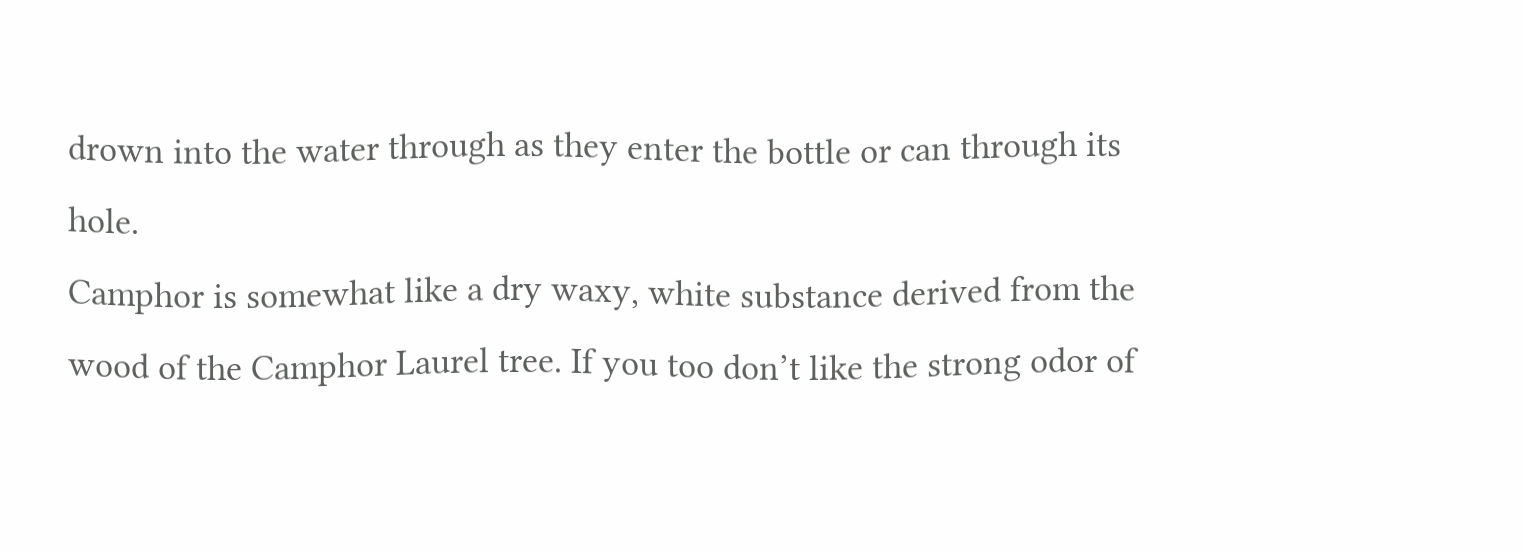drown into the water through as they enter the bottle or can through its hole.
Camphor is somewhat like a dry waxy, white substance derived from the wood of the Camphor Laurel tree. If you too don’t like the strong odor of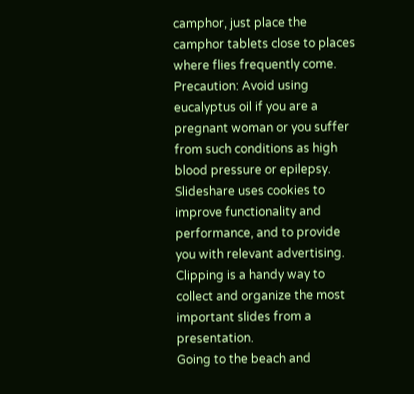camphor, just place the camphor tablets close to places where flies frequently come. Precaution: Avoid using eucalyptus oil if you are a pregnant woman or you suffer from such conditions as high blood pressure or epilepsy.
Slideshare uses cookies to improve functionality and performance, and to provide you with relevant advertising. Clipping is a handy way to collect and organize the most important slides from a presentation.
Going to the beach and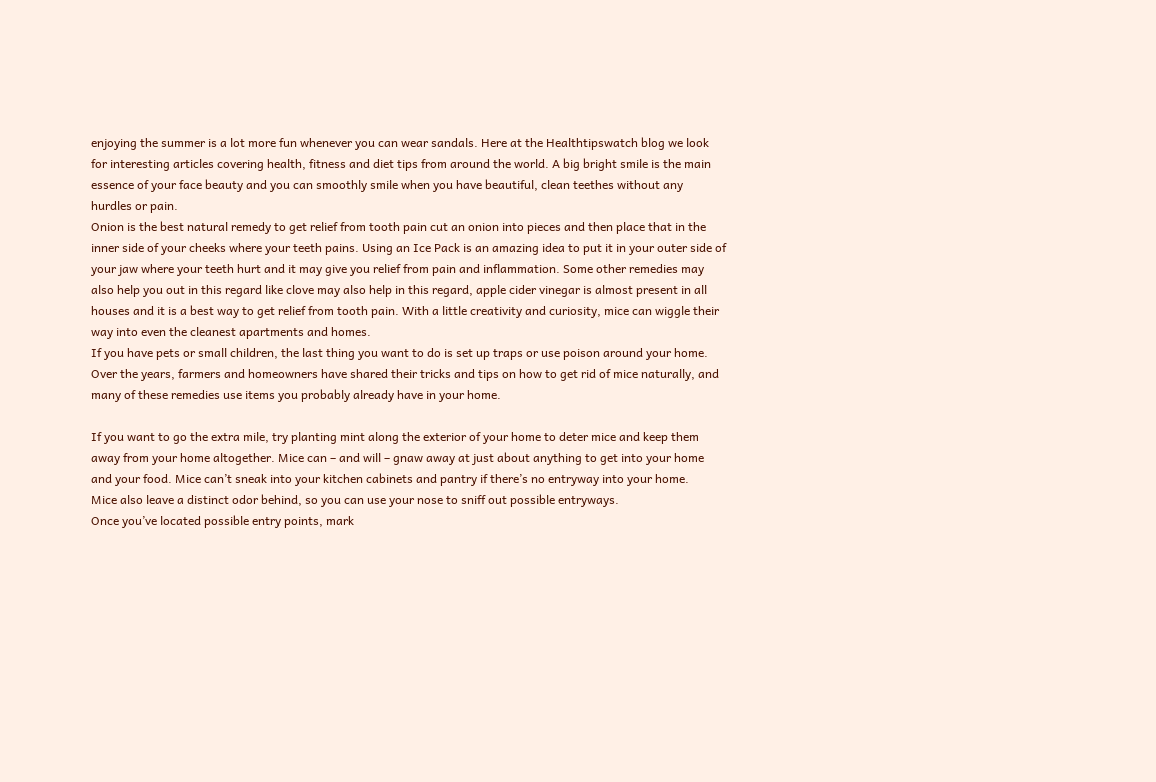enjoying the summer is a lot more fun whenever you can wear sandals. Here at the Healthtipswatch blog we look for interesting articles covering health, fitness and diet tips from around the world. A big bright smile is the main essence of your face beauty and you can smoothly smile when you have beautiful, clean teethes without any hurdles or pain.
Onion is the best natural remedy to get relief from tooth pain cut an onion into pieces and then place that in the inner side of your cheeks where your teeth pains. Using an Ice Pack is an amazing idea to put it in your outer side of your jaw where your teeth hurt and it may give you relief from pain and inflammation. Some other remedies may also help you out in this regard like clove may also help in this regard, apple cider vinegar is almost present in all houses and it is a best way to get relief from tooth pain. With a little creativity and curiosity, mice can wiggle their way into even the cleanest apartments and homes.
If you have pets or small children, the last thing you want to do is set up traps or use poison around your home. Over the years, farmers and homeowners have shared their tricks and tips on how to get rid of mice naturally, and many of these remedies use items you probably already have in your home.

If you want to go the extra mile, try planting mint along the exterior of your home to deter mice and keep them away from your home altogether. Mice can – and will – gnaw away at just about anything to get into your home and your food. Mice can’t sneak into your kitchen cabinets and pantry if there’s no entryway into your home.
Mice also leave a distinct odor behind, so you can use your nose to sniff out possible entryways.
Once you’ve located possible entry points, mark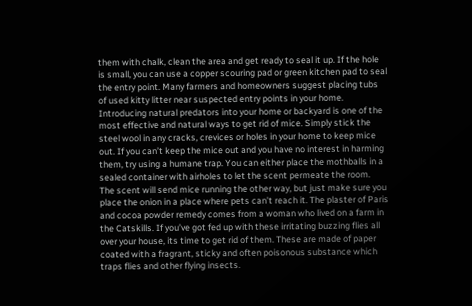them with chalk, clean the area and get ready to seal it up. If the hole is small, you can use a copper scouring pad or green kitchen pad to seal the entry point. Many farmers and homeowners suggest placing tubs of used kitty litter near suspected entry points in your home.
Introducing natural predators into your home or backyard is one of the most effective and natural ways to get rid of mice. Simply stick the steel wool in any cracks, crevices or holes in your home to keep mice out. If you can’t keep the mice out and you have no interest in harming them, try using a humane trap. You can either place the mothballs in a sealed container with airholes to let the scent permeate the room.
The scent will send mice running the other way, but just make sure you place the onion in a place where pets can’t reach it. The plaster of Paris and cocoa powder remedy comes from a woman who lived on a farm in the Catskills. If you’ve got fed up with these irritating buzzing flies all over your house, its time to get rid of them. These are made of paper coated with a fragrant, sticky and often poisonous substance which traps flies and other flying insects.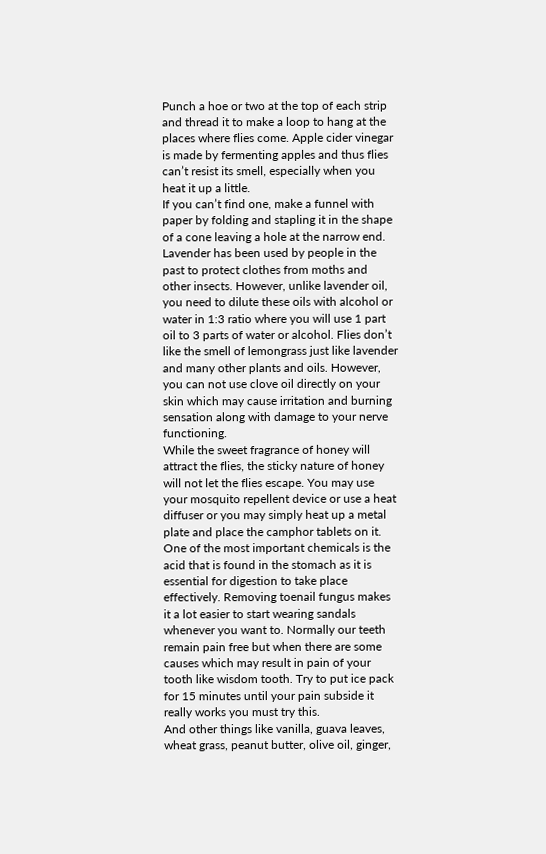Punch a hoe or two at the top of each strip and thread it to make a loop to hang at the places where flies come. Apple cider vinegar is made by fermenting apples and thus flies can’t resist its smell, especially when you heat it up a little.
If you can’t find one, make a funnel with paper by folding and stapling it in the shape of a cone leaving a hole at the narrow end. Lavender has been used by people in the past to protect clothes from moths and other insects. However, unlike lavender oil, you need to dilute these oils with alcohol or water in 1:3 ratio where you will use 1 part oil to 3 parts of water or alcohol. Flies don’t like the smell of lemongrass just like lavender and many other plants and oils. However, you can not use clove oil directly on your skin which may cause irritation and burning sensation along with damage to your nerve functioning.
While the sweet fragrance of honey will attract the flies, the sticky nature of honey will not let the flies escape. You may use your mosquito repellent device or use a heat diffuser or you may simply heat up a metal plate and place the camphor tablets on it. One of the most important chemicals is the acid that is found in the stomach as it is essential for digestion to take place effectively. Removing toenail fungus makes it a lot easier to start wearing sandals whenever you want to. Normally our teeth remain pain free but when there are some causes which may result in pain of your tooth like wisdom tooth. Try to put ice pack for 15 minutes until your pain subside it really works you must try this.
And other things like vanilla, guava leaves, wheat grass, peanut butter, olive oil, ginger,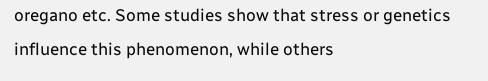oregano etc. Some studies show that stress or genetics influence this phenomenon, while others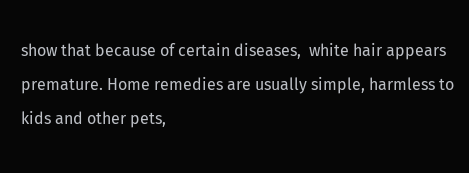show that because of certain diseases,  white hair appears premature. Home remedies are usually simple, harmless to kids and other pets,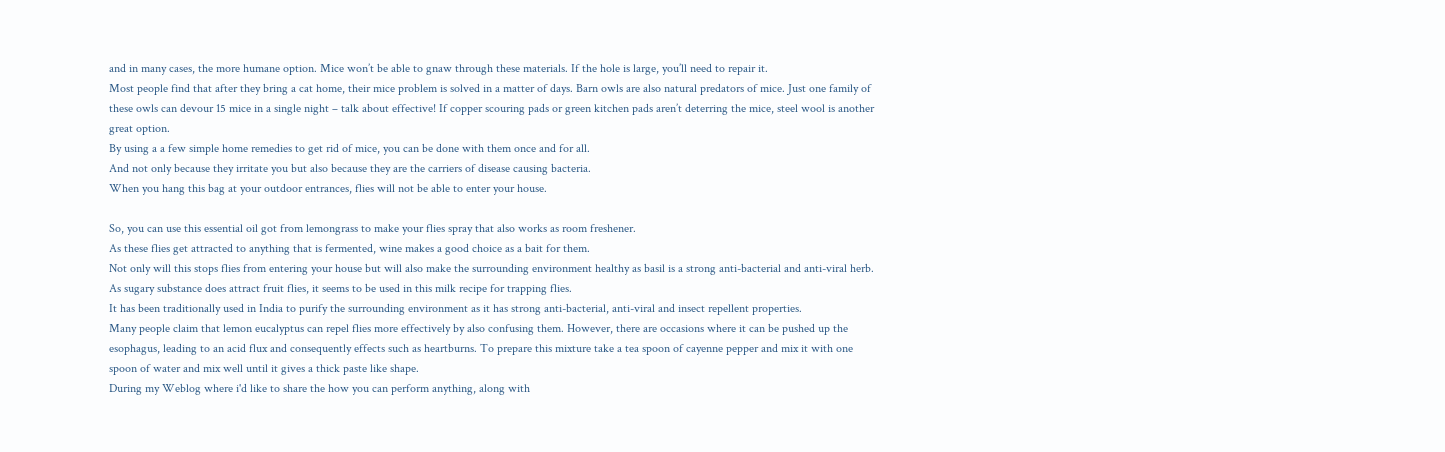and in many cases, the more humane option. Mice won’t be able to gnaw through these materials. If the hole is large, you’ll need to repair it.
Most people find that after they bring a cat home, their mice problem is solved in a matter of days. Barn owls are also natural predators of mice. Just one family of these owls can devour 15 mice in a single night – talk about effective! If copper scouring pads or green kitchen pads aren’t deterring the mice, steel wool is another great option.
By using a a few simple home remedies to get rid of mice, you can be done with them once and for all.
And not only because they irritate you but also because they are the carriers of disease causing bacteria.
When you hang this bag at your outdoor entrances, flies will not be able to enter your house.

So, you can use this essential oil got from lemongrass to make your flies spray that also works as room freshener.
As these flies get attracted to anything that is fermented, wine makes a good choice as a bait for them.
Not only will this stops flies from entering your house but will also make the surrounding environment healthy as basil is a strong anti-bacterial and anti-viral herb.
As sugary substance does attract fruit flies, it seems to be used in this milk recipe for trapping flies.
It has been traditionally used in India to purify the surrounding environment as it has strong anti-bacterial, anti-viral and insect repellent properties.
Many people claim that lemon eucalyptus can repel flies more effectively by also confusing them. However, there are occasions where it can be pushed up the esophagus, leading to an acid flux and consequently effects such as heartburns. To prepare this mixture take a tea spoon of cayenne pepper and mix it with one spoon of water and mix well until it gives a thick paste like shape.
During my Weblog where i'd like to share the how you can perform anything, along with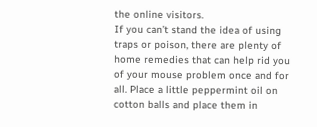the online visitors.
If you can’t stand the idea of using traps or poison, there are plenty of home remedies that can help rid you of your mouse problem once and for all. Place a little peppermint oil on cotton balls and place them in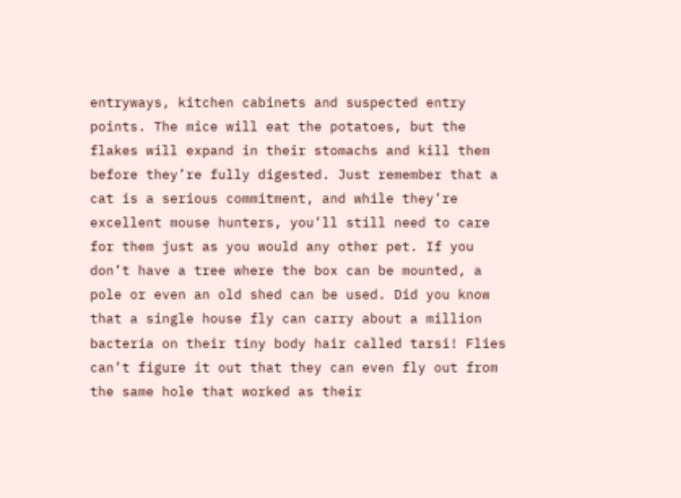entryways, kitchen cabinets and suspected entry points. The mice will eat the potatoes, but the flakes will expand in their stomachs and kill them before they’re fully digested. Just remember that a cat is a serious commitment, and while they’re excellent mouse hunters, you’ll still need to care for them just as you would any other pet. If you don’t have a tree where the box can be mounted, a pole or even an old shed can be used. Did you know that a single house fly can carry about a million bacteria on their tiny body hair called tarsi! Flies can’t figure it out that they can even fly out from the same hole that worked as their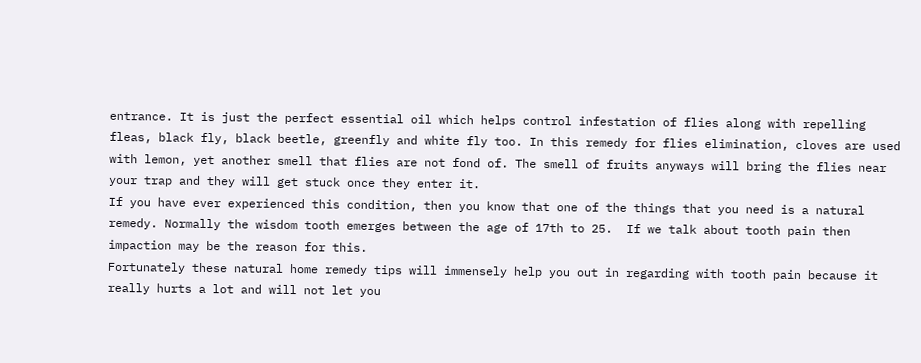entrance. It is just the perfect essential oil which helps control infestation of flies along with repelling fleas, black fly, black beetle, greenfly and white fly too. In this remedy for flies elimination, cloves are used with lemon, yet another smell that flies are not fond of. The smell of fruits anyways will bring the flies near your trap and they will get stuck once they enter it.
If you have ever experienced this condition, then you know that one of the things that you need is a natural remedy. Normally the wisdom tooth emerges between the age of 17th to 25.  If we talk about tooth pain then impaction may be the reason for this.
Fortunately these natural home remedy tips will immensely help you out in regarding with tooth pain because it really hurts a lot and will not let you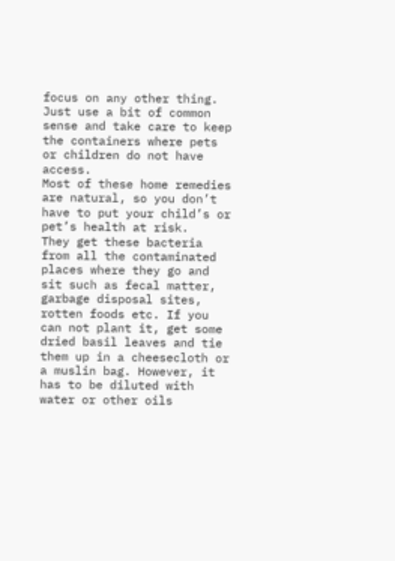focus on any other thing. Just use a bit of common sense and take care to keep the containers where pets or children do not have access.
Most of these home remedies are natural, so you don’t have to put your child’s or pet’s health at risk.
They get these bacteria from all the contaminated places where they go and sit such as fecal matter, garbage disposal sites, rotten foods etc. If you can not plant it, get some dried basil leaves and tie them up in a cheesecloth or a muslin bag. However, it has to be diluted with water or other oils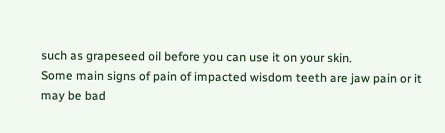such as grapeseed oil before you can use it on your skin.
Some main signs of pain of impacted wisdom teeth are jaw pain or it may be bad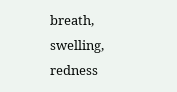breath, swelling, redness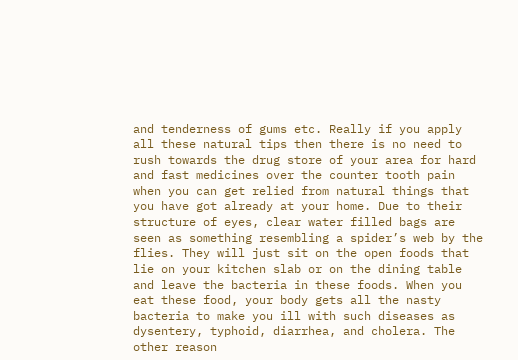and tenderness of gums etc. Really if you apply all these natural tips then there is no need to rush towards the drug store of your area for hard and fast medicines over the counter tooth pain when you can get relied from natural things that you have got already at your home. Due to their structure of eyes, clear water filled bags are seen as something resembling a spider’s web by the flies. They will just sit on the open foods that lie on your kitchen slab or on the dining table and leave the bacteria in these foods. When you eat these food, your body gets all the nasty bacteria to make you ill with such diseases as dysentery, typhoid, diarrhea, and cholera. The other reason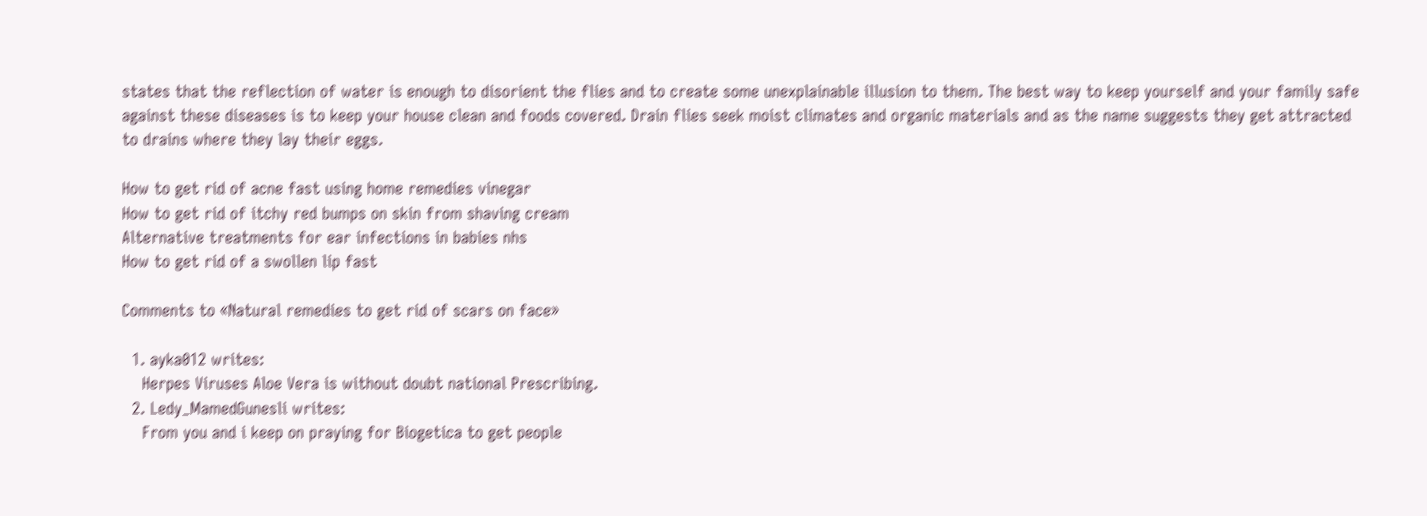states that the reflection of water is enough to disorient the flies and to create some unexplainable illusion to them. The best way to keep yourself and your family safe against these diseases is to keep your house clean and foods covered. Drain flies seek moist climates and organic materials and as the name suggests they get attracted to drains where they lay their eggs.

How to get rid of acne fast using home remedies vinegar
How to get rid of itchy red bumps on skin from shaving cream
Alternative treatments for ear infections in babies nhs
How to get rid of a swollen lip fast

Comments to «Natural remedies to get rid of scars on face»

  1. ayka012 writes:
    Herpes Viruses Aloe Vera is without doubt national Prescribing.
  2. Ledy_MamedGunesli writes:
    From you and i keep on praying for Biogetica to get people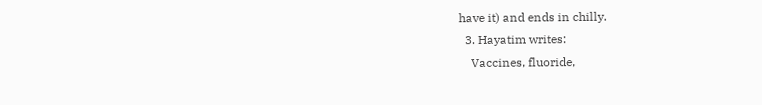have it) and ends in chilly.
  3. Hayatim writes:
    Vaccines, fluoride,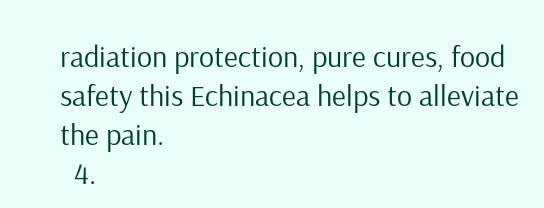radiation protection, pure cures, food safety this Echinacea helps to alleviate the pain.
  4.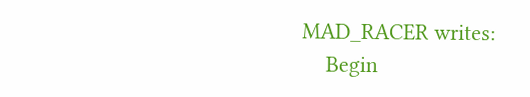MAD_RACER writes:
    Begin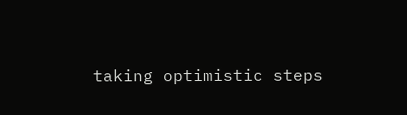taking optimistic steps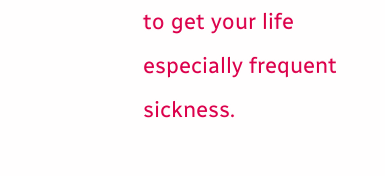to get your life especially frequent sickness.